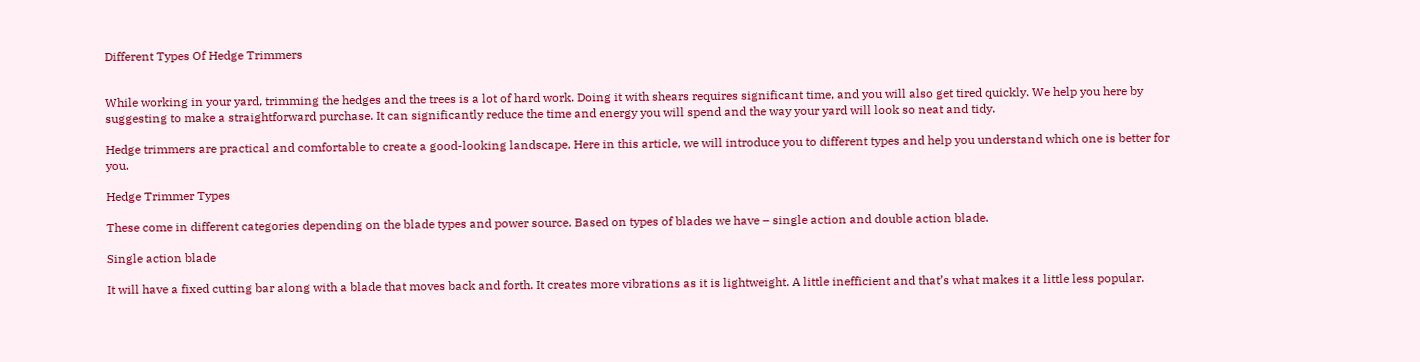Different Types Of Hedge Trimmers


While working in your yard, trimming the hedges and the trees is a lot of hard work. Doing it with shears requires significant time, and you will also get tired quickly. We help you here by suggesting to make a straightforward purchase. It can significantly reduce the time and energy you will spend and the way your yard will look so neat and tidy.

Hedge trimmers are practical and comfortable to create a good-looking landscape. Here in this article, we will introduce you to different types and help you understand which one is better for you.

Hedge Trimmer Types

These come in different categories depending on the blade types and power source. Based on types of blades we have – single action and double action blade.

Single action blade

It will have a fixed cutting bar along with a blade that moves back and forth. It creates more vibrations as it is lightweight. A little inefficient and that’s what makes it a little less popular.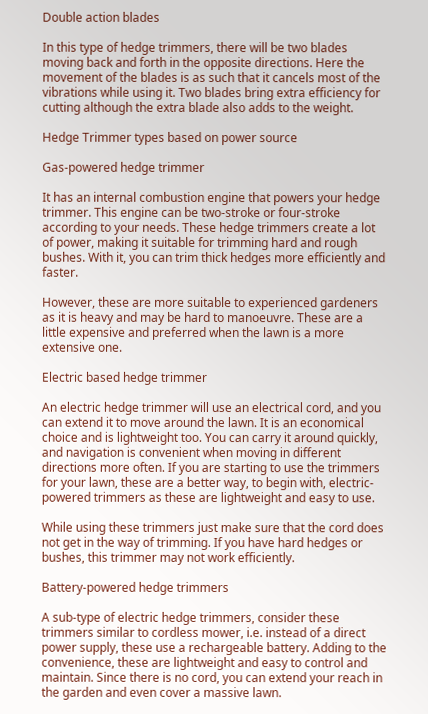Double action blades

In this type of hedge trimmers, there will be two blades moving back and forth in the opposite directions. Here the movement of the blades is as such that it cancels most of the vibrations while using it. Two blades bring extra efficiency for cutting although the extra blade also adds to the weight.

Hedge Trimmer types based on power source

Gas-powered hedge trimmer

It has an internal combustion engine that powers your hedge trimmer. This engine can be two-stroke or four-stroke according to your needs. These hedge trimmers create a lot of power, making it suitable for trimming hard and rough bushes. With it, you can trim thick hedges more efficiently and faster.

However, these are more suitable to experienced gardeners as it is heavy and may be hard to manoeuvre. These are a little expensive and preferred when the lawn is a more extensive one.

Electric based hedge trimmer

An electric hedge trimmer will use an electrical cord, and you can extend it to move around the lawn. It is an economical choice and is lightweight too. You can carry it around quickly, and navigation is convenient when moving in different directions more often. If you are starting to use the trimmers for your lawn, these are a better way, to begin with, electric-powered trimmers as these are lightweight and easy to use.

While using these trimmers just make sure that the cord does not get in the way of trimming. If you have hard hedges or bushes, this trimmer may not work efficiently.

Battery-powered hedge trimmers

A sub-type of electric hedge trimmers, consider these trimmers similar to cordless mower, i.e. instead of a direct power supply, these use a rechargeable battery. Adding to the convenience, these are lightweight and easy to control and maintain. Since there is no cord, you can extend your reach in the garden and even cover a massive lawn.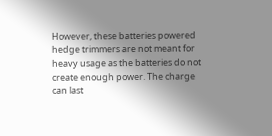However, these batteries powered hedge trimmers are not meant for heavy usage as the batteries do not create enough power. The charge can last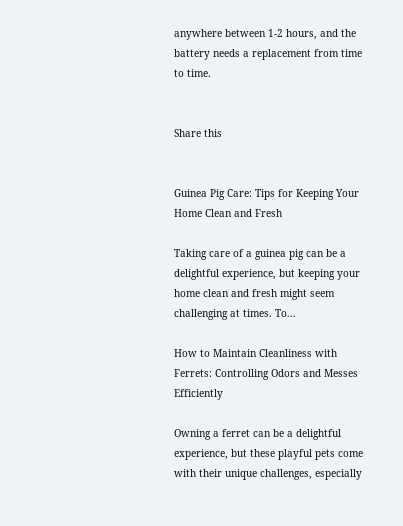anywhere between 1-2 hours, and the battery needs a replacement from time to time.


Share this


Guinea Pig Care: Tips for Keeping Your Home Clean and Fresh

Taking care of a guinea pig can be a delightful experience, but keeping your home clean and fresh might seem challenging at times. To...

How to Maintain Cleanliness with Ferrets: Controlling Odors and Messes Efficiently

Owning a ferret can be a delightful experience, but these playful pets come with their unique challenges, especially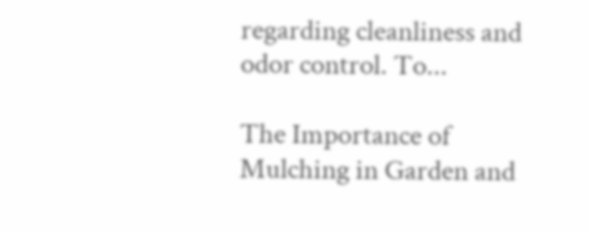regarding cleanliness and odor control. To...

The Importance of Mulching in Garden and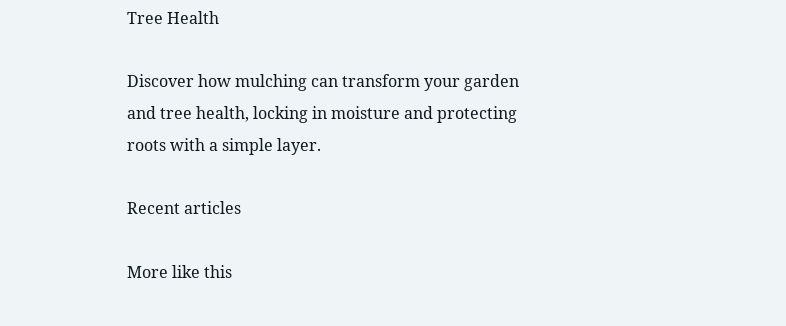Tree Health

Discover how mulching can transform your garden and tree health, locking in moisture and protecting roots with a simple layer.

Recent articles

More like this